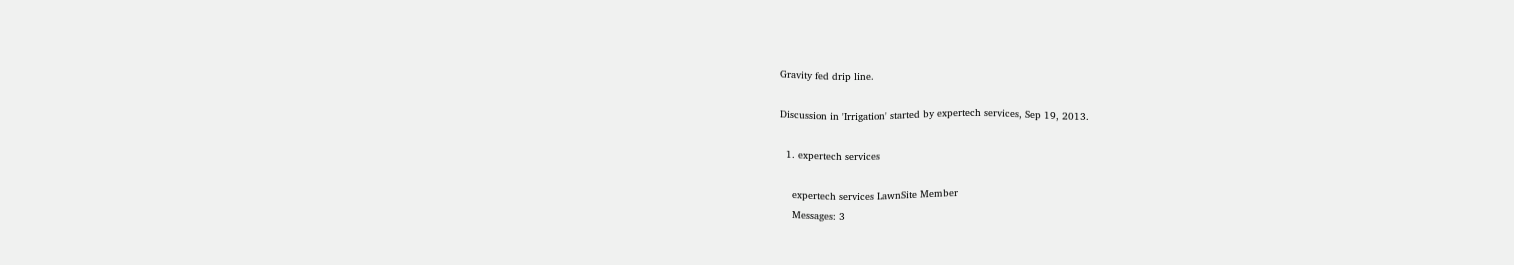Gravity fed drip line.

Discussion in 'Irrigation' started by expertech services, Sep 19, 2013.

  1. expertech services

    expertech services LawnSite Member
    Messages: 3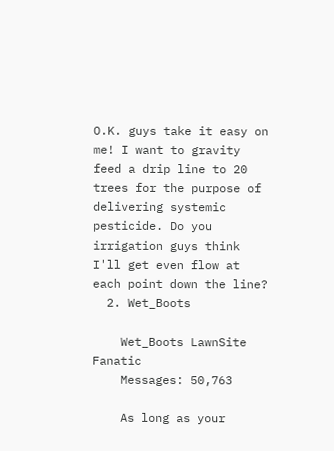O.K. guys take it easy on me! I want to gravity feed a drip line to 20 trees for the purpose of delivering systemic pesticide. Do you irrigation guys think I'll get even flow at each point down the line?
  2. Wet_Boots

    Wet_Boots LawnSite Fanatic
    Messages: 50,763

    As long as your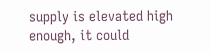supply is elevated high enough, it could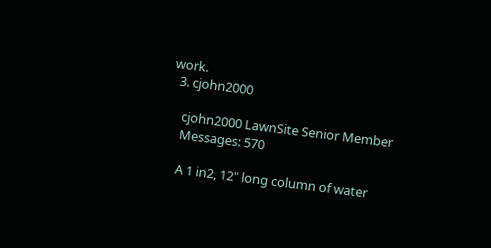work.
  3. cjohn2000

    cjohn2000 LawnSite Senior Member
    Messages: 570

    A 1 in2, 12" long column of water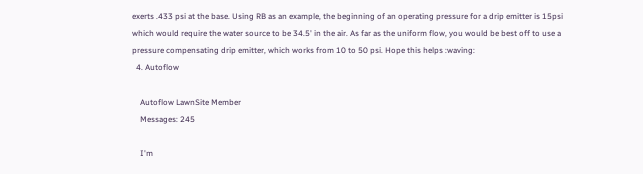exerts .433 psi at the base. Using RB as an example, the beginning of an operating pressure for a drip emitter is 15psi which would require the water source to be 34.5' in the air. As far as the uniform flow, you would be best off to use a pressure compensating drip emitter, which works from 10 to 50 psi. Hope this helps :waving:
  4. Autoflow

    Autoflow LawnSite Member
    Messages: 245

    I'm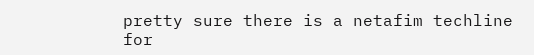pretty sure there is a netafim techline for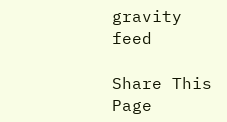gravity feed

Share This Page